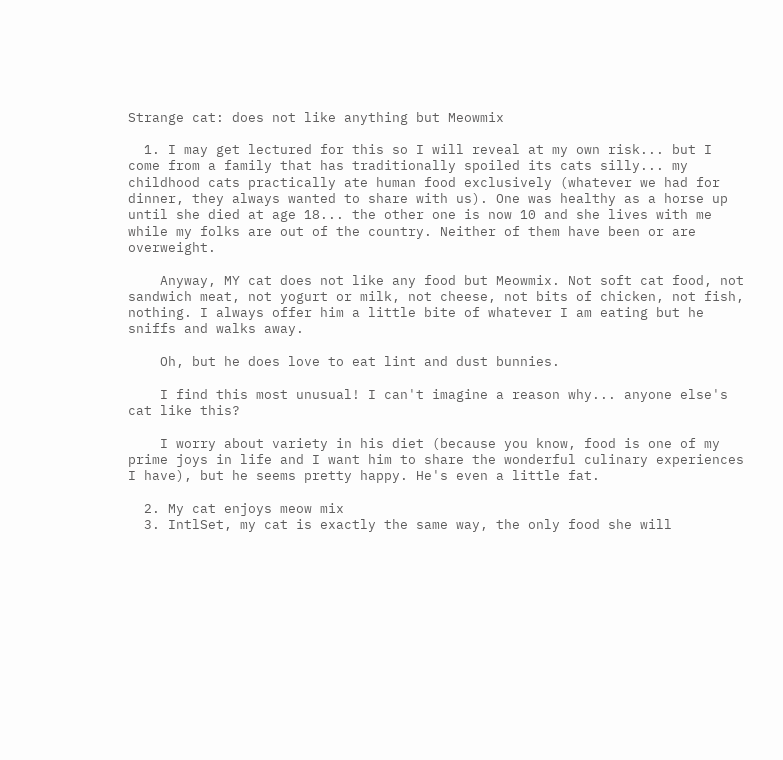Strange cat: does not like anything but Meowmix

  1. I may get lectured for this so I will reveal at my own risk... but I come from a family that has traditionally spoiled its cats silly... my childhood cats practically ate human food exclusively (whatever we had for dinner, they always wanted to share with us). One was healthy as a horse up until she died at age 18... the other one is now 10 and she lives with me while my folks are out of the country. Neither of them have been or are overweight.

    Anyway, MY cat does not like any food but Meowmix. Not soft cat food, not sandwich meat, not yogurt or milk, not cheese, not bits of chicken, not fish, nothing. I always offer him a little bite of whatever I am eating but he sniffs and walks away.

    Oh, but he does love to eat lint and dust bunnies.

    I find this most unusual! I can't imagine a reason why... anyone else's cat like this?

    I worry about variety in his diet (because you know, food is one of my prime joys in life and I want him to share the wonderful culinary experiences I have), but he seems pretty happy. He's even a little fat.

  2. My cat enjoys meow mix
  3. IntlSet, my cat is exactly the same way, the only food she will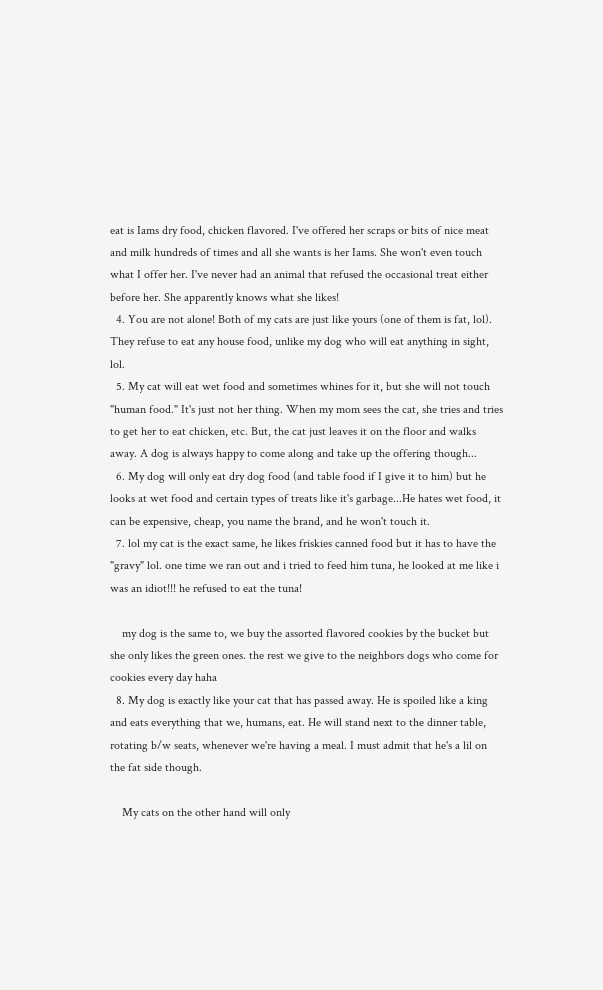eat is Iams dry food, chicken flavored. I've offered her scraps or bits of nice meat and milk hundreds of times and all she wants is her Iams. She won't even touch what I offer her. I've never had an animal that refused the occasional treat either before her. She apparently knows what she likes!
  4. You are not alone! Both of my cats are just like yours (one of them is fat, lol). They refuse to eat any house food, unlike my dog who will eat anything in sight, lol.
  5. My cat will eat wet food and sometimes whines for it, but she will not touch "human food." It's just not her thing. When my mom sees the cat, she tries and tries to get her to eat chicken, etc. But, the cat just leaves it on the floor and walks away. A dog is always happy to come along and take up the offering though...
  6. My dog will only eat dry dog food (and table food if I give it to him) but he looks at wet food and certain types of treats like it's garbage...He hates wet food, it can be expensive, cheap, you name the brand, and he won't touch it.
  7. lol my cat is the exact same, he likes friskies canned food but it has to have the "gravy" lol. one time we ran out and i tried to feed him tuna, he looked at me like i was an idiot!!! he refused to eat the tuna!

    my dog is the same to, we buy the assorted flavored cookies by the bucket but she only likes the green ones. the rest we give to the neighbors dogs who come for cookies every day haha
  8. My dog is exactly like your cat that has passed away. He is spoiled like a king and eats everything that we, humans, eat. He will stand next to the dinner table, rotating b/w seats, whenever we're having a meal. I must admit that he's a lil on the fat side though.

    My cats on the other hand will only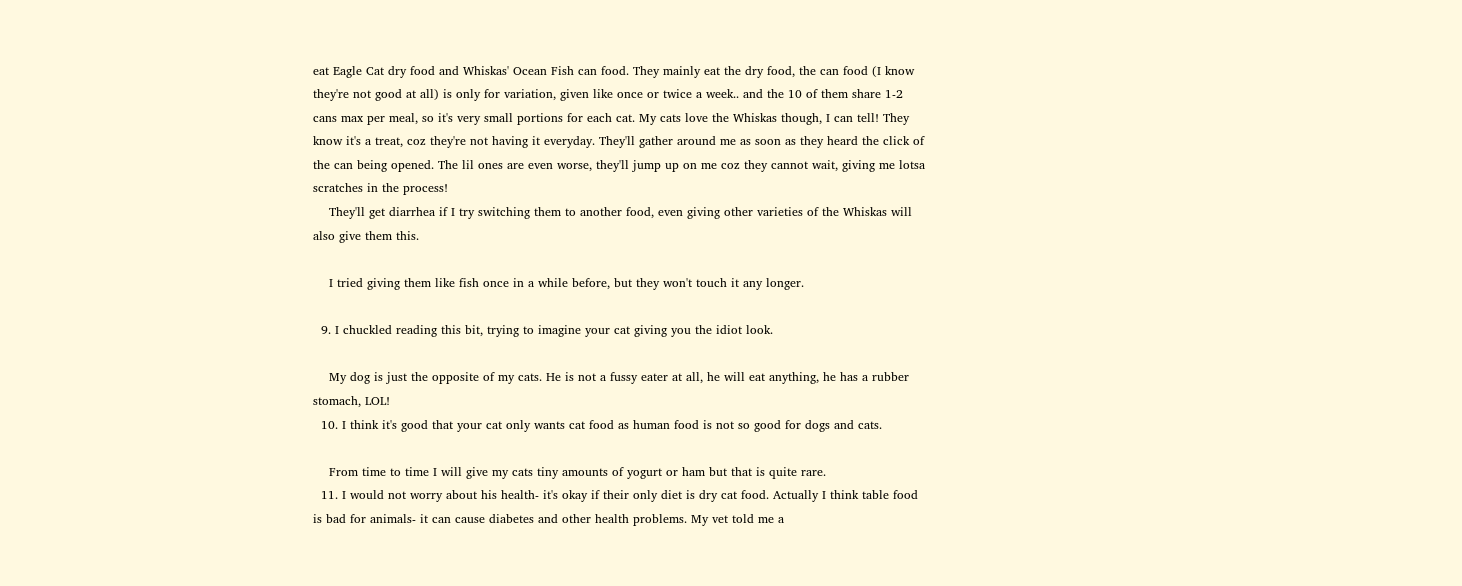eat Eagle Cat dry food and Whiskas' Ocean Fish can food. They mainly eat the dry food, the can food (I know they're not good at all) is only for variation, given like once or twice a week.. and the 10 of them share 1-2 cans max per meal, so it's very small portions for each cat. My cats love the Whiskas though, I can tell! They know it's a treat, coz they're not having it everyday. They'll gather around me as soon as they heard the click of the can being opened. The lil ones are even worse, they'll jump up on me coz they cannot wait, giving me lotsa scratches in the process!
    They'll get diarrhea if I try switching them to another food, even giving other varieties of the Whiskas will also give them this.

    I tried giving them like fish once in a while before, but they won't touch it any longer.

  9. I chuckled reading this bit, trying to imagine your cat giving you the idiot look.

    My dog is just the opposite of my cats. He is not a fussy eater at all, he will eat anything, he has a rubber stomach, LOL!
  10. I think it's good that your cat only wants cat food as human food is not so good for dogs and cats.

    From time to time I will give my cats tiny amounts of yogurt or ham but that is quite rare.
  11. I would not worry about his health- it's okay if their only diet is dry cat food. Actually I think table food is bad for animals- it can cause diabetes and other health problems. My vet told me a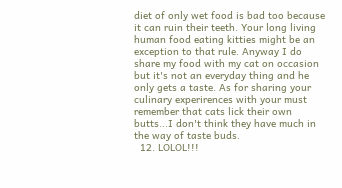diet of only wet food is bad too because it can ruin their teeth. Your long living human food eating kitties might be an exception to that rule. Anyway I do share my food with my cat on occasion but it's not an everyday thing and he only gets a taste. As for sharing your culinary experirences with your must remember that cats lick their own butts...I don't think they have much in the way of taste buds.
  12. LOLOL!!!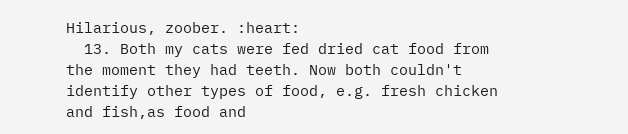Hilarious, zoober. :heart:
  13. Both my cats were fed dried cat food from the moment they had teeth. Now both couldn't identify other types of food, e.g. fresh chicken and fish,as food and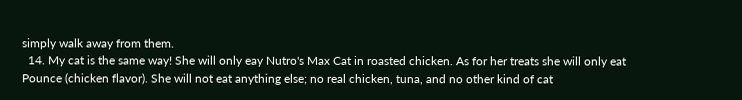simply walk away from them.
  14. My cat is the same way! She will only eay Nutro's Max Cat in roasted chicken. As for her treats she will only eat Pounce (chicken flavor). She will not eat anything else; no real chicken, tuna, and no other kind of cat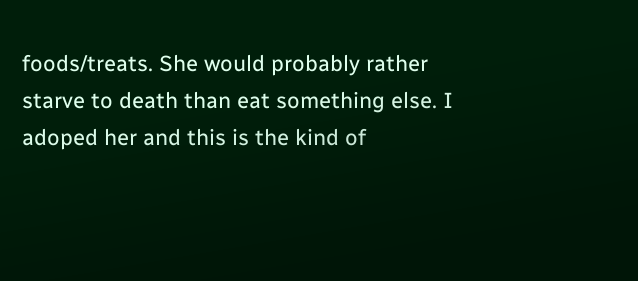foods/treats. She would probably rather starve to death than eat something else. I adoped her and this is the kind of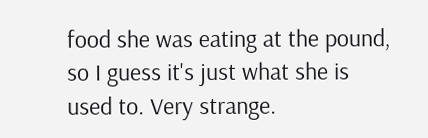food she was eating at the pound, so I guess it's just what she is used to. Very strange.